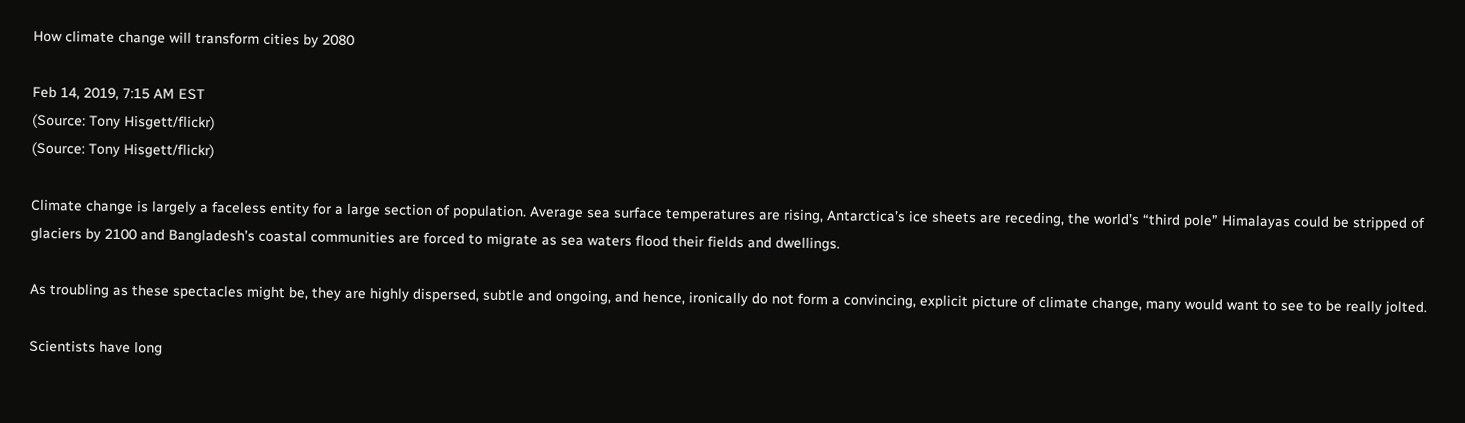How climate change will transform cities by 2080

Feb 14, 2019, 7:15 AM EST
(Source: Tony Hisgett/flickr)
(Source: Tony Hisgett/flickr)

Climate change is largely a faceless entity for a large section of population. Average sea surface temperatures are rising, Antarctica’s ice sheets are receding, the world’s “third pole” Himalayas could be stripped of glaciers by 2100 and Bangladesh’s coastal communities are forced to migrate as sea waters flood their fields and dwellings.

As troubling as these spectacles might be, they are highly dispersed, subtle and ongoing, and hence, ironically do not form a convincing, explicit picture of climate change, many would want to see to be really jolted.

Scientists have long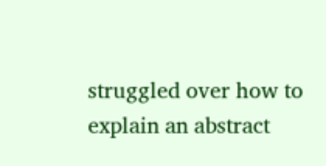struggled over how to explain an abstract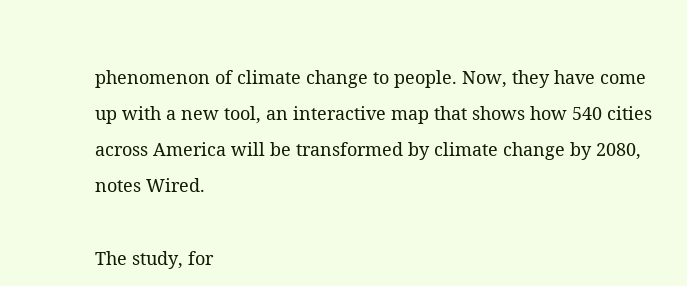phenomenon of climate change to people. Now, they have come up with a new tool, an interactive map that shows how 540 cities across America will be transformed by climate change by 2080, notes Wired.

The study, for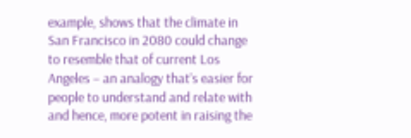example, shows that the climate in San Francisco in 2080 could change to resemble that of current Los Angeles – an analogy that’s easier for people to understand and relate with and hence, more potent in raising the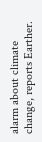alarm about climate change, reports Earther.